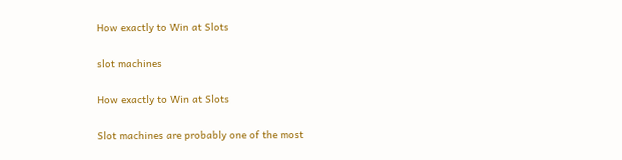How exactly to Win at Slots

slot machines

How exactly to Win at Slots

Slot machines are probably one of the most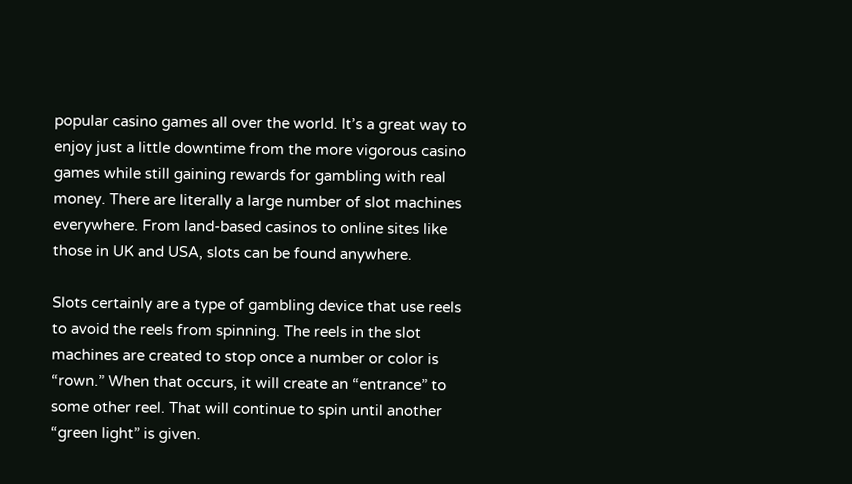popular casino games all over the world. It’s a great way to enjoy just a little downtime from the more vigorous casino games while still gaining rewards for gambling with real money. There are literally a large number of slot machines everywhere. From land-based casinos to online sites like those in UK and USA, slots can be found anywhere.

Slots certainly are a type of gambling device that use reels to avoid the reels from spinning. The reels in the slot machines are created to stop once a number or color is “rown.” When that occurs, it will create an “entrance” to some other reel. That will continue to spin until another “green light” is given.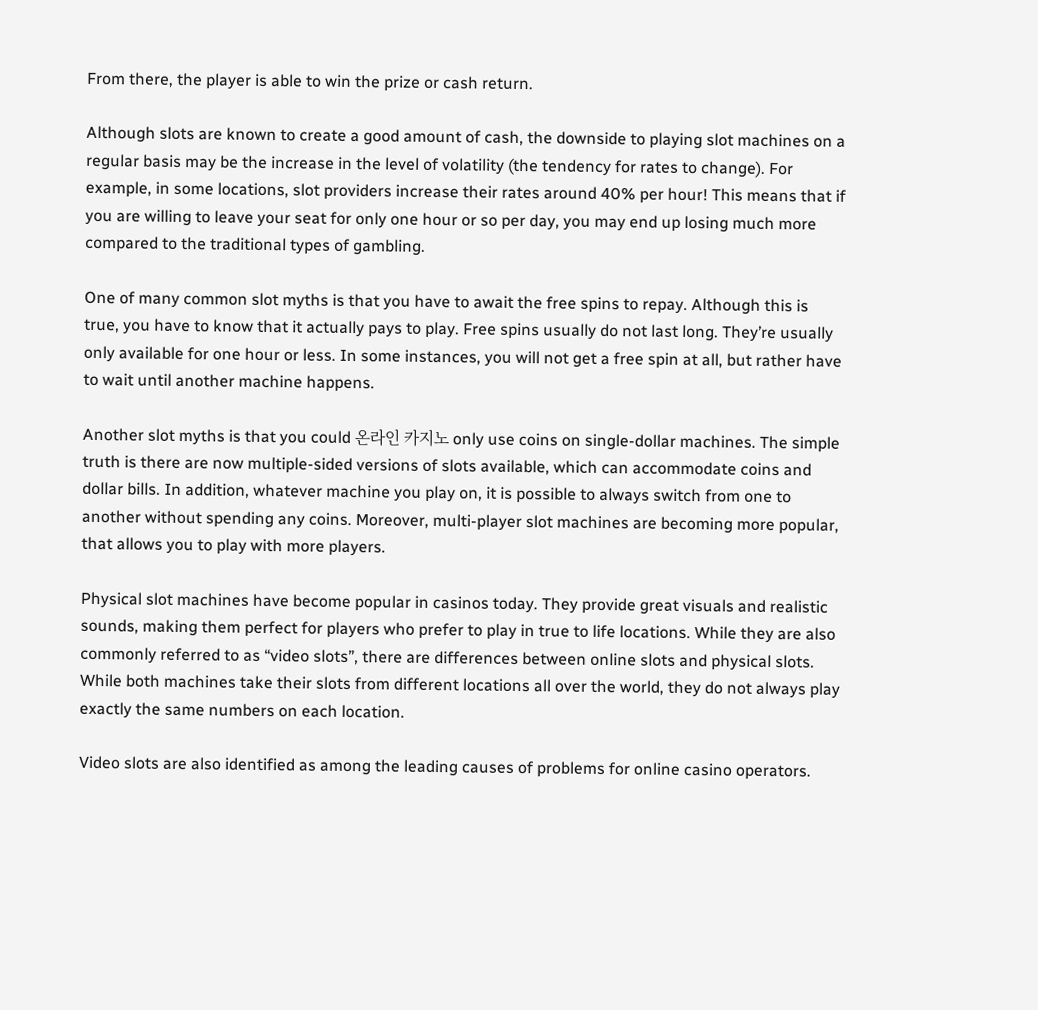From there, the player is able to win the prize or cash return.

Although slots are known to create a good amount of cash, the downside to playing slot machines on a regular basis may be the increase in the level of volatility (the tendency for rates to change). For example, in some locations, slot providers increase their rates around 40% per hour! This means that if you are willing to leave your seat for only one hour or so per day, you may end up losing much more compared to the traditional types of gambling.

One of many common slot myths is that you have to await the free spins to repay. Although this is true, you have to know that it actually pays to play. Free spins usually do not last long. They’re usually only available for one hour or less. In some instances, you will not get a free spin at all, but rather have to wait until another machine happens.

Another slot myths is that you could 온라인 카지노 only use coins on single-dollar machines. The simple truth is there are now multiple-sided versions of slots available, which can accommodate coins and dollar bills. In addition, whatever machine you play on, it is possible to always switch from one to another without spending any coins. Moreover, multi-player slot machines are becoming more popular, that allows you to play with more players.

Physical slot machines have become popular in casinos today. They provide great visuals and realistic sounds, making them perfect for players who prefer to play in true to life locations. While they are also commonly referred to as “video slots”, there are differences between online slots and physical slots. While both machines take their slots from different locations all over the world, they do not always play exactly the same numbers on each location.

Video slots are also identified as among the leading causes of problems for online casino operators.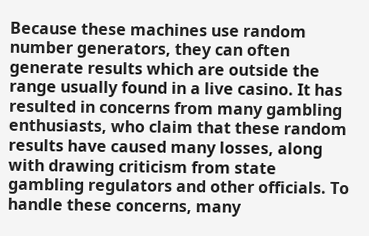Because these machines use random number generators, they can often generate results which are outside the range usually found in a live casino. It has resulted in concerns from many gambling enthusiasts, who claim that these random results have caused many losses, along with drawing criticism from state gambling regulators and other officials. To handle these concerns, many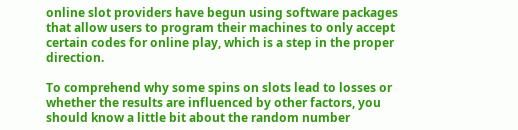online slot providers have begun using software packages that allow users to program their machines to only accept certain codes for online play, which is a step in the proper direction.

To comprehend why some spins on slots lead to losses or whether the results are influenced by other factors, you should know a little bit about the random number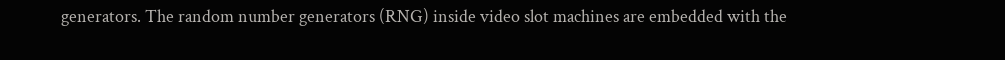generators. The random number generators (RNG) inside video slot machines are embedded with the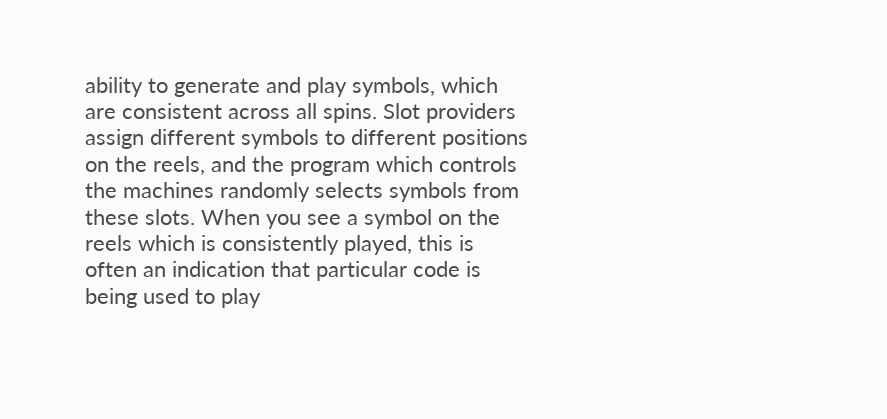ability to generate and play symbols, which are consistent across all spins. Slot providers assign different symbols to different positions on the reels, and the program which controls the machines randomly selects symbols from these slots. When you see a symbol on the reels which is consistently played, this is often an indication that particular code is being used to play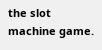the slot machine game.